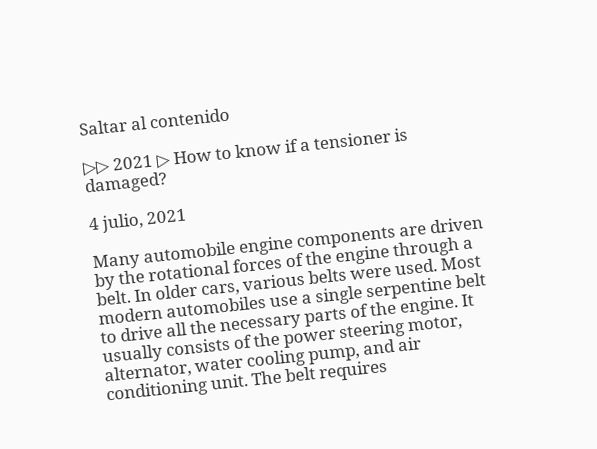Saltar al contenido

▷▷ 2021 ▷ How to know if a tensioner is damaged?

4 julio, 2021

Many automobile engine components are driven by the rotational forces of the engine through a belt. In older cars, various belts were used. Most modern automobiles use a single serpentine belt to drive all the necessary parts of the engine. It usually consists of the power steering motor, alternator, water cooling pump, and air conditioning unit. The belt requires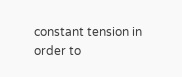constant tension in order to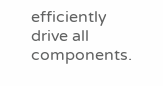efficiently drive all components.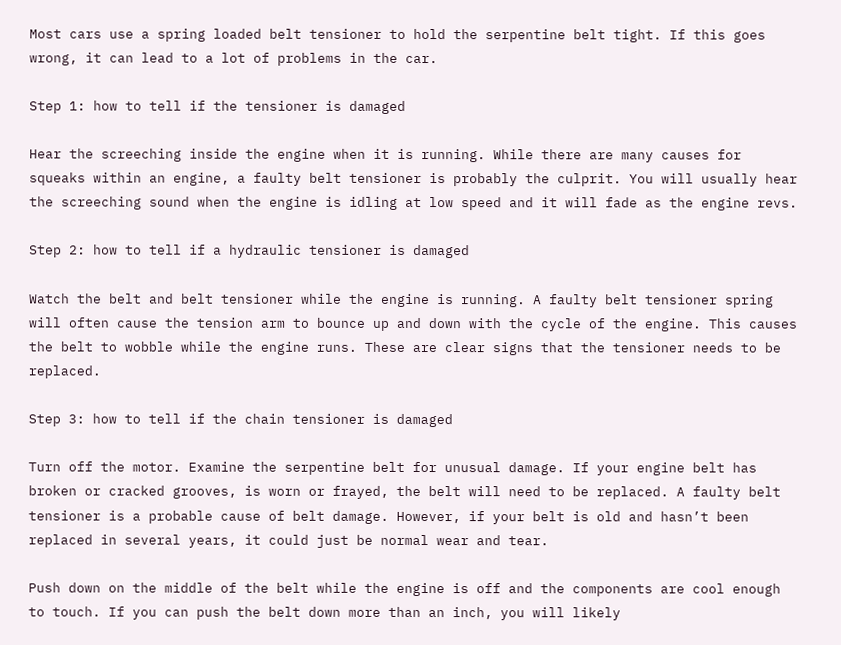Most cars use a spring loaded belt tensioner to hold the serpentine belt tight. If this goes wrong, it can lead to a lot of problems in the car.

Step 1: how to tell if the tensioner is damaged

Hear the screeching inside the engine when it is running. While there are many causes for squeaks within an engine, a faulty belt tensioner is probably the culprit. You will usually hear the screeching sound when the engine is idling at low speed and it will fade as the engine revs.

Step 2: how to tell if a hydraulic tensioner is damaged

Watch the belt and belt tensioner while the engine is running. A faulty belt tensioner spring will often cause the tension arm to bounce up and down with the cycle of the engine. This causes the belt to wobble while the engine runs. These are clear signs that the tensioner needs to be replaced.

Step 3: how to tell if the chain tensioner is damaged

Turn off the motor. Examine the serpentine belt for unusual damage. If your engine belt has broken or cracked grooves, is worn or frayed, the belt will need to be replaced. A faulty belt tensioner is a probable cause of belt damage. However, if your belt is old and hasn’t been replaced in several years, it could just be normal wear and tear.

Push down on the middle of the belt while the engine is off and the components are cool enough to touch. If you can push the belt down more than an inch, you will likely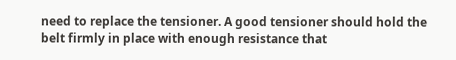need to replace the tensioner. A good tensioner should hold the belt firmly in place with enough resistance that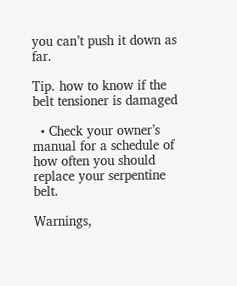you can’t push it down as far.

Tip. how to know if the belt tensioner is damaged

  • Check your owner’s manual for a schedule of how often you should replace your serpentine belt.

Warnings,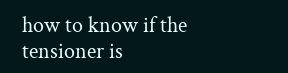how to know if the tensioner is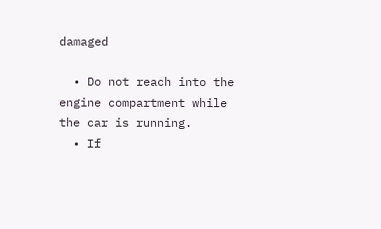damaged

  • Do not reach into the engine compartment while the car is running.
  • If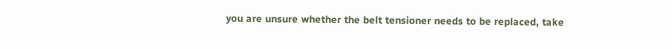you are unsure whether the belt tensioner needs to be replaced, take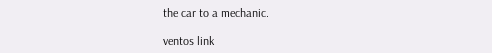the car to a mechanic.

ventos link